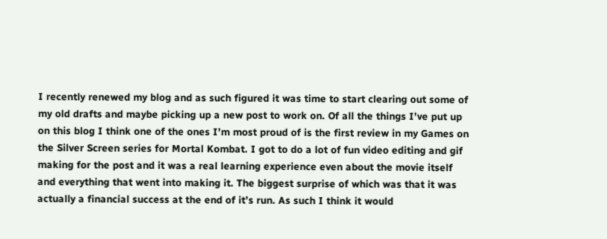I recently renewed my blog and as such figured it was time to start clearing out some of my old drafts and maybe picking up a new post to work on. Of all the things I’ve put up on this blog I think one of the ones I’m most proud of is the first review in my Games on the Silver Screen series for Mortal Kombat. I got to do a lot of fun video editing and gif making for the post and it was a real learning experience even about the movie itself and everything that went into making it. The biggest surprise of which was that it was actually a financial success at the end of it’s run. As such I think it would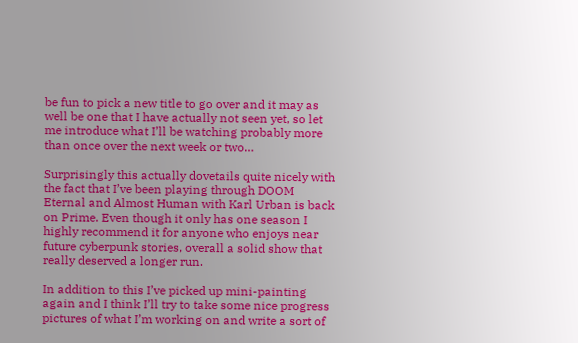be fun to pick a new title to go over and it may as well be one that I have actually not seen yet, so let me introduce what I’ll be watching probably more than once over the next week or two…

Surprisingly this actually dovetails quite nicely with the fact that I’ve been playing through DOOM Eternal and Almost Human with Karl Urban is back on Prime. Even though it only has one season I highly recommend it for anyone who enjoys near future cyberpunk stories, overall a solid show that really deserved a longer run.

In addition to this I’ve picked up mini-painting again and I think I’ll try to take some nice progress pictures of what I’m working on and write a sort of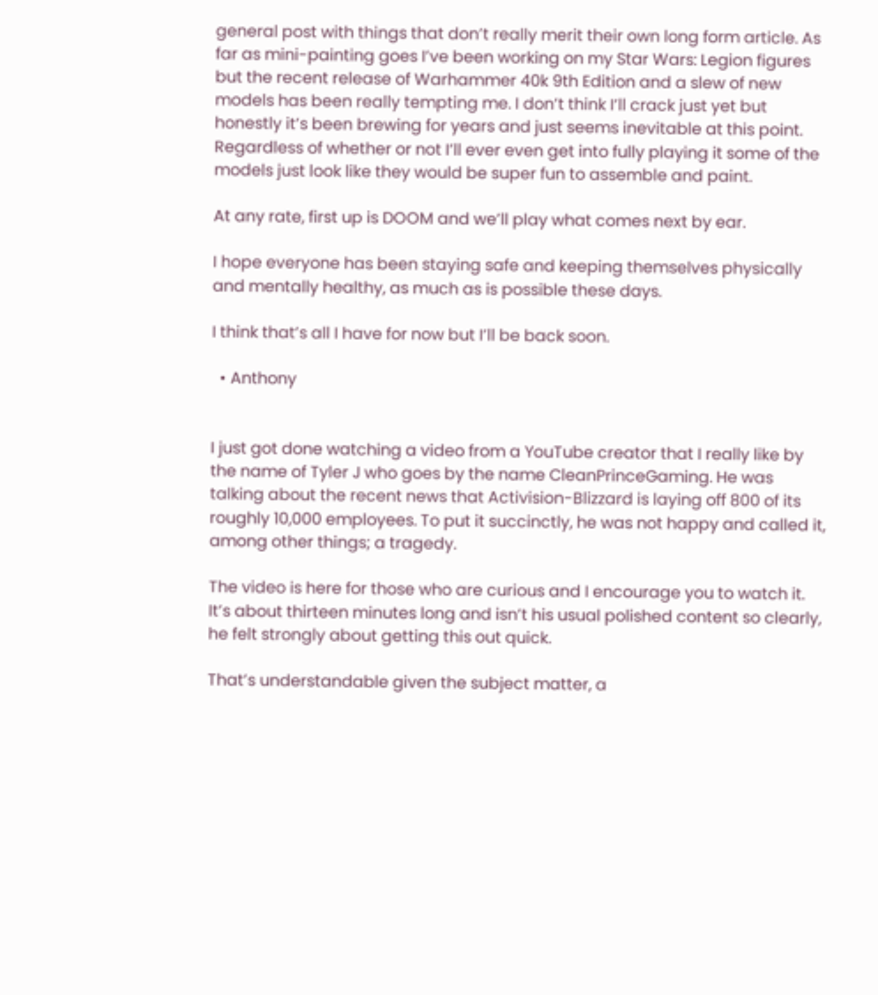general post with things that don’t really merit their own long form article. As far as mini-painting goes I’ve been working on my Star Wars: Legion figures but the recent release of Warhammer 40k 9th Edition and a slew of new models has been really tempting me. I don’t think I’ll crack just yet but honestly it’s been brewing for years and just seems inevitable at this point. Regardless of whether or not I’ll ever even get into fully playing it some of the models just look like they would be super fun to assemble and paint.

At any rate, first up is DOOM and we’ll play what comes next by ear.

I hope everyone has been staying safe and keeping themselves physically and mentally healthy, as much as is possible these days.

I think that’s all I have for now but I’ll be back soon.

  • Anthony


I just got done watching a video from a YouTube creator that I really like by the name of Tyler J who goes by the name CleanPrinceGaming. He was talking about the recent news that Activision-Blizzard is laying off 800 of its roughly 10,000 employees. To put it succinctly, he was not happy and called it, among other things; a tragedy.

The video is here for those who are curious and I encourage you to watch it. It’s about thirteen minutes long and isn’t his usual polished content so clearly, he felt strongly about getting this out quick.

That’s understandable given the subject matter, a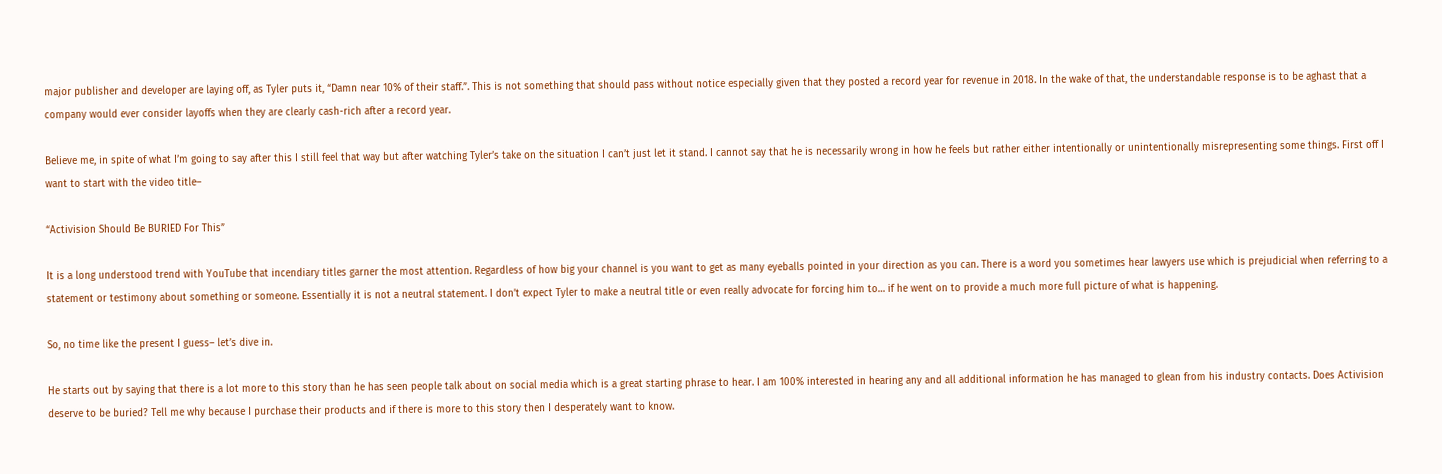major publisher and developer are laying off, as Tyler puts it, “Damn near 10% of their staff.”. This is not something that should pass without notice especially given that they posted a record year for revenue in 2018. In the wake of that, the understandable response is to be aghast that a company would ever consider layoffs when they are clearly cash-rich after a record year.

Believe me, in spite of what I’m going to say after this I still feel that way but after watching Tyler’s take on the situation I can’t just let it stand. I cannot say that he is necessarily wrong in how he feels but rather either intentionally or unintentionally misrepresenting some things. First off I want to start with the video title–

“Activision Should Be BURIED For This”

It is a long understood trend with YouTube that incendiary titles garner the most attention. Regardless of how big your channel is you want to get as many eyeballs pointed in your direction as you can. There is a word you sometimes hear lawyers use which is prejudicial when referring to a statement or testimony about something or someone. Essentially it is not a neutral statement. I don’t expect Tyler to make a neutral title or even really advocate for forcing him to… if he went on to provide a much more full picture of what is happening.

So, no time like the present I guess– let’s dive in.

He starts out by saying that there is a lot more to this story than he has seen people talk about on social media which is a great starting phrase to hear. I am 100% interested in hearing any and all additional information he has managed to glean from his industry contacts. Does Activision deserve to be buried? Tell me why because I purchase their products and if there is more to this story then I desperately want to know.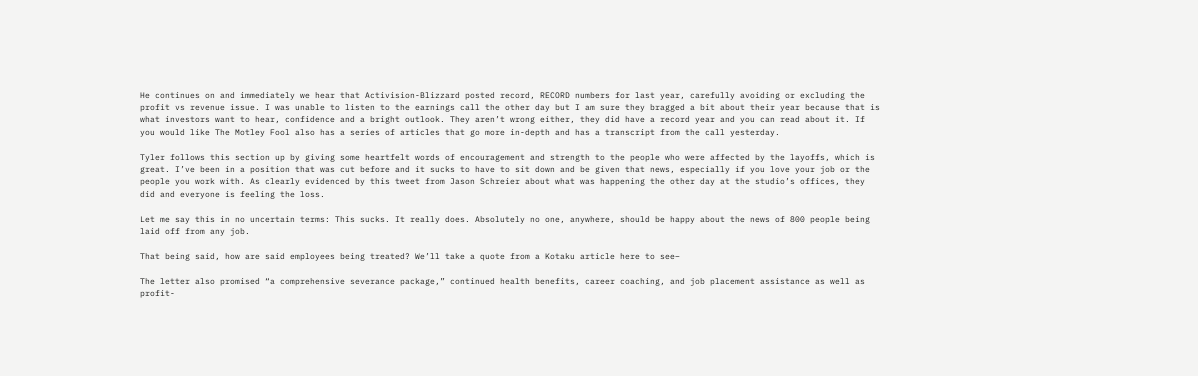He continues on and immediately we hear that Activision-Blizzard posted record, RECORD numbers for last year, carefully avoiding or excluding the profit vs revenue issue. I was unable to listen to the earnings call the other day but I am sure they bragged a bit about their year because that is what investors want to hear, confidence and a bright outlook. They aren’t wrong either, they did have a record year and you can read about it. If you would like The Motley Fool also has a series of articles that go more in-depth and has a transcript from the call yesterday.

Tyler follows this section up by giving some heartfelt words of encouragement and strength to the people who were affected by the layoffs, which is great. I’ve been in a position that was cut before and it sucks to have to sit down and be given that news, especially if you love your job or the people you work with. As clearly evidenced by this tweet from Jason Schreier about what was happening the other day at the studio’s offices, they did and everyone is feeling the loss.

Let me say this in no uncertain terms: This sucks. It really does. Absolutely no one, anywhere, should be happy about the news of 800 people being laid off from any job.

That being said, how are said employees being treated? We’ll take a quote from a Kotaku article here to see–

The letter also promised “a comprehensive severance package,” continued health benefits, career coaching, and job placement assistance as well as profit-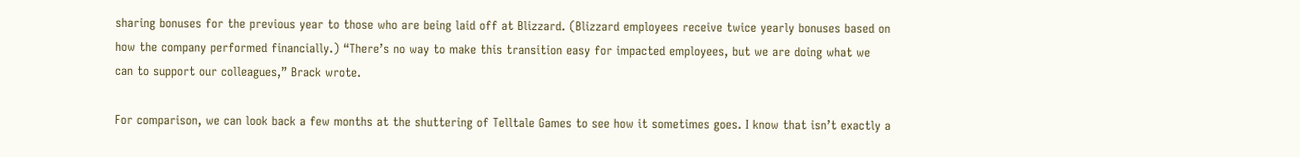sharing bonuses for the previous year to those who are being laid off at Blizzard. (Blizzard employees receive twice yearly bonuses based on how the company performed financially.) “There’s no way to make this transition easy for impacted employees, but we are doing what we can to support our colleagues,” Brack wrote.

For comparison, we can look back a few months at the shuttering of Telltale Games to see how it sometimes goes. I know that isn’t exactly a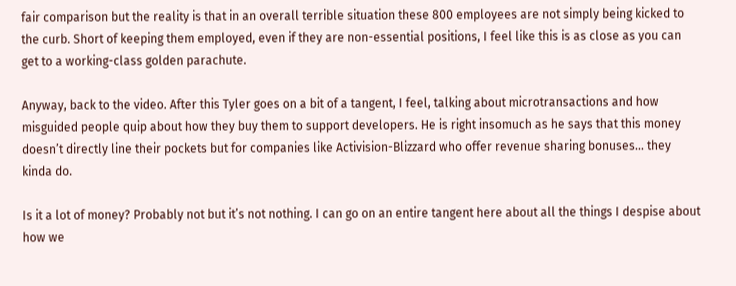fair comparison but the reality is that in an overall terrible situation these 800 employees are not simply being kicked to the curb. Short of keeping them employed, even if they are non-essential positions, I feel like this is as close as you can get to a working-class golden parachute.

Anyway, back to the video. After this Tyler goes on a bit of a tangent, I feel, talking about microtransactions and how misguided people quip about how they buy them to support developers. He is right insomuch as he says that this money doesn’t directly line their pockets but for companies like Activision-Blizzard who offer revenue sharing bonuses… they kinda do.

Is it a lot of money? Probably not but it’s not nothing. I can go on an entire tangent here about all the things I despise about how we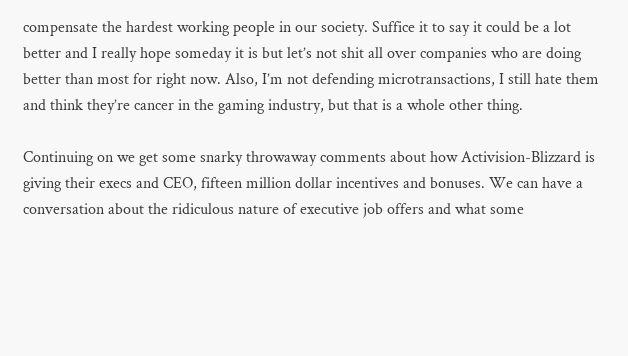compensate the hardest working people in our society. Suffice it to say it could be a lot better and I really hope someday it is but let’s not shit all over companies who are doing better than most for right now. Also, I’m not defending microtransactions, I still hate them and think they’re cancer in the gaming industry, but that is a whole other thing.

Continuing on we get some snarky throwaway comments about how Activision-Blizzard is giving their execs and CEO, fifteen million dollar incentives and bonuses. We can have a conversation about the ridiculous nature of executive job offers and what some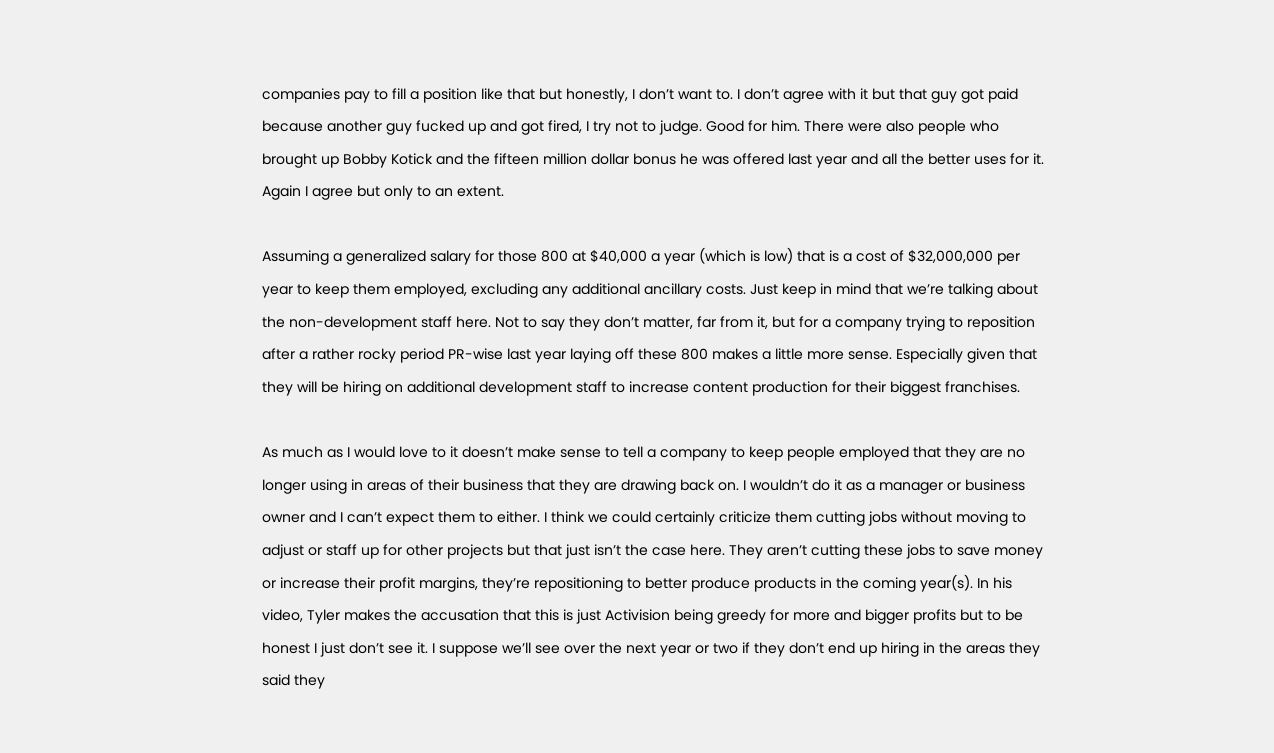companies pay to fill a position like that but honestly, I don’t want to. I don’t agree with it but that guy got paid because another guy fucked up and got fired, I try not to judge. Good for him. There were also people who brought up Bobby Kotick and the fifteen million dollar bonus he was offered last year and all the better uses for it. Again I agree but only to an extent.

Assuming a generalized salary for those 800 at $40,000 a year (which is low) that is a cost of $32,000,000 per year to keep them employed, excluding any additional ancillary costs. Just keep in mind that we’re talking about the non-development staff here. Not to say they don’t matter, far from it, but for a company trying to reposition after a rather rocky period PR-wise last year laying off these 800 makes a little more sense. Especially given that they will be hiring on additional development staff to increase content production for their biggest franchises.

As much as I would love to it doesn’t make sense to tell a company to keep people employed that they are no longer using in areas of their business that they are drawing back on. I wouldn’t do it as a manager or business owner and I can’t expect them to either. I think we could certainly criticize them cutting jobs without moving to adjust or staff up for other projects but that just isn’t the case here. They aren’t cutting these jobs to save money or increase their profit margins, they’re repositioning to better produce products in the coming year(s). In his video, Tyler makes the accusation that this is just Activision being greedy for more and bigger profits but to be honest I just don’t see it. I suppose we’ll see over the next year or two if they don’t end up hiring in the areas they said they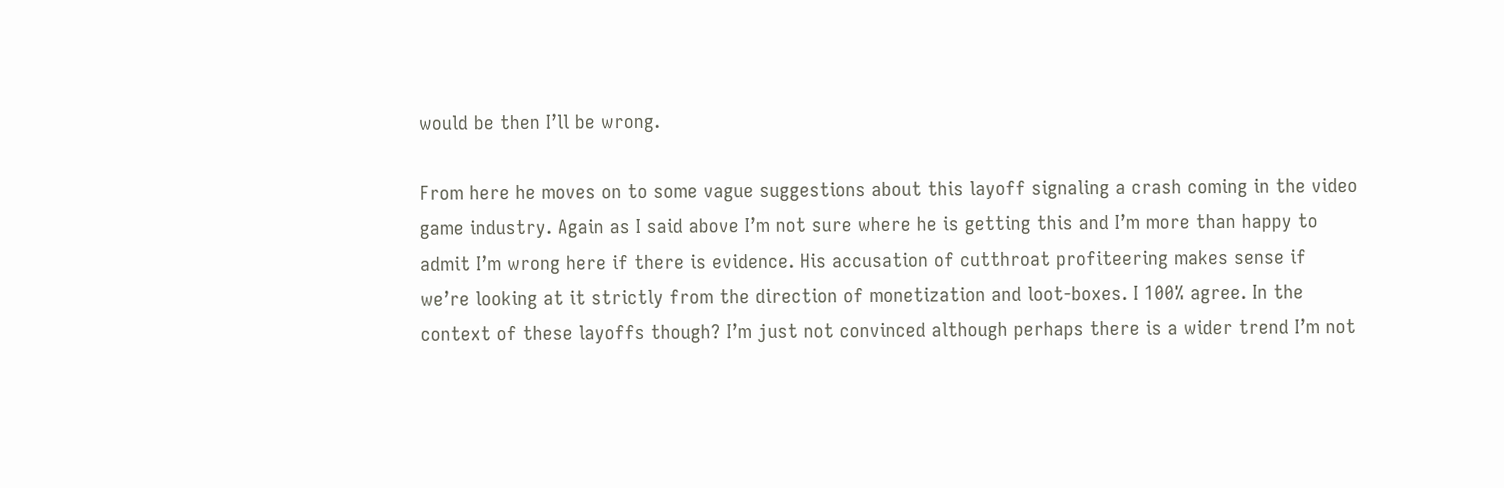would be then I’ll be wrong.

From here he moves on to some vague suggestions about this layoff signaling a crash coming in the video game industry. Again as I said above I’m not sure where he is getting this and I’m more than happy to admit I’m wrong here if there is evidence. His accusation of cutthroat profiteering makes sense if we’re looking at it strictly from the direction of monetization and loot-boxes. I 100% agree. In the context of these layoffs though? I’m just not convinced although perhaps there is a wider trend I’m not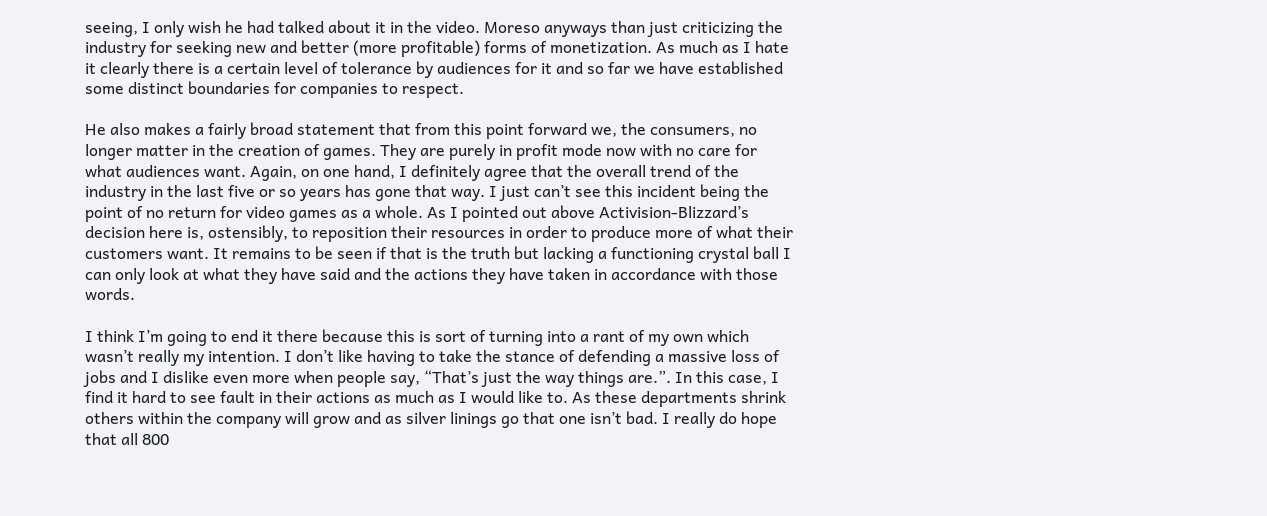seeing, I only wish he had talked about it in the video. Moreso anyways than just criticizing the industry for seeking new and better (more profitable) forms of monetization. As much as I hate it clearly there is a certain level of tolerance by audiences for it and so far we have established some distinct boundaries for companies to respect.

He also makes a fairly broad statement that from this point forward we, the consumers, no longer matter in the creation of games. They are purely in profit mode now with no care for what audiences want. Again, on one hand, I definitely agree that the overall trend of the industry in the last five or so years has gone that way. I just can’t see this incident being the point of no return for video games as a whole. As I pointed out above Activision-Blizzard’s decision here is, ostensibly, to reposition their resources in order to produce more of what their customers want. It remains to be seen if that is the truth but lacking a functioning crystal ball I can only look at what they have said and the actions they have taken in accordance with those words.

I think I’m going to end it there because this is sort of turning into a rant of my own which wasn’t really my intention. I don’t like having to take the stance of defending a massive loss of jobs and I dislike even more when people say, “That’s just the way things are.”. In this case, I find it hard to see fault in their actions as much as I would like to. As these departments shrink others within the company will grow and as silver linings go that one isn’t bad. I really do hope that all 800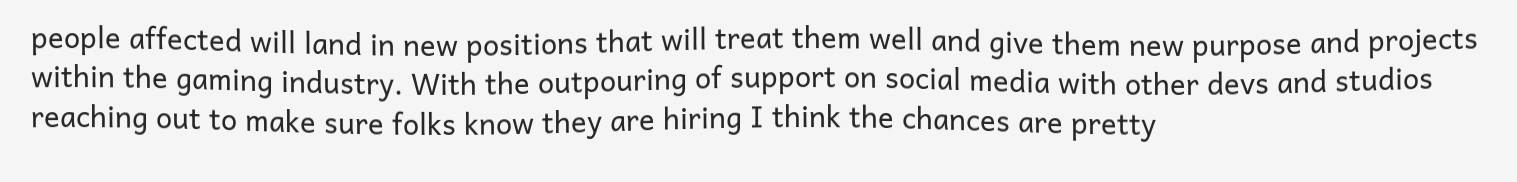people affected will land in new positions that will treat them well and give them new purpose and projects within the gaming industry. With the outpouring of support on social media with other devs and studios reaching out to make sure folks know they are hiring I think the chances are pretty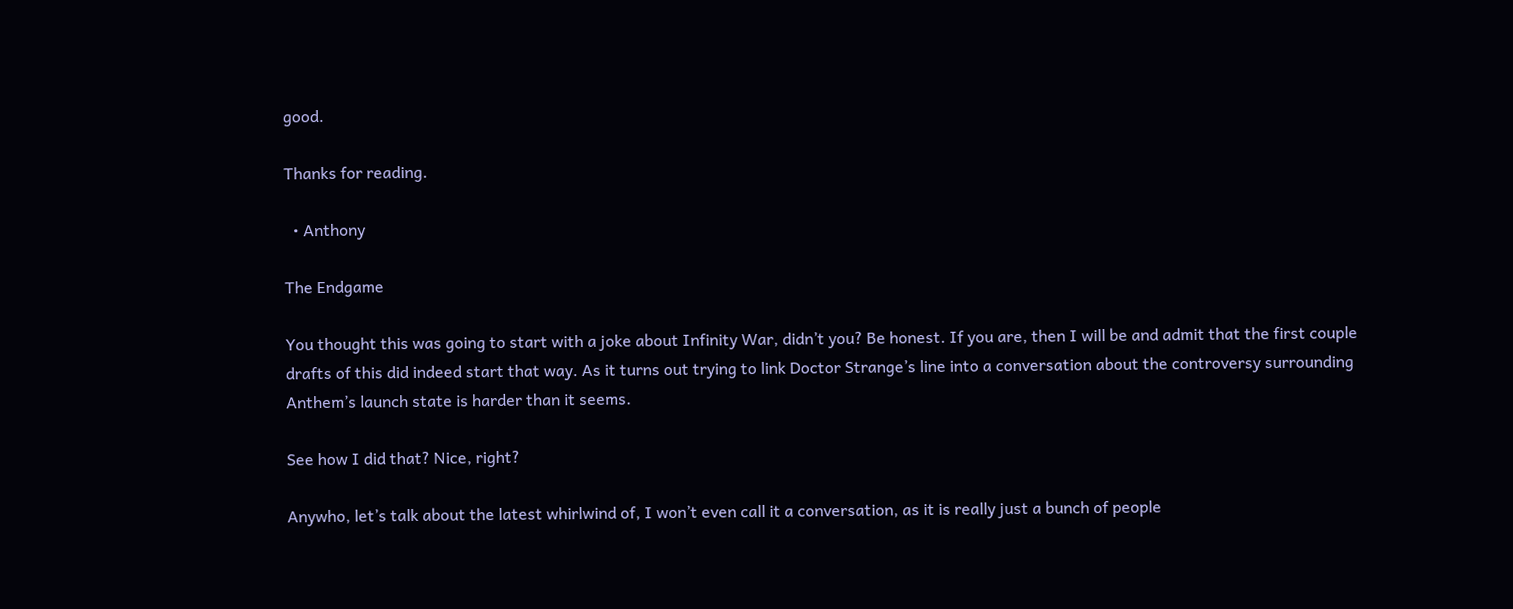good.

Thanks for reading.

  • Anthony

The Endgame

You thought this was going to start with a joke about Infinity War, didn’t you? Be honest. If you are, then I will be and admit that the first couple drafts of this did indeed start that way. As it turns out trying to link Doctor Strange’s line into a conversation about the controversy surrounding Anthem’s launch state is harder than it seems.

See how I did that? Nice, right?

Anywho, let’s talk about the latest whirlwind of, I won’t even call it a conversation, as it is really just a bunch of people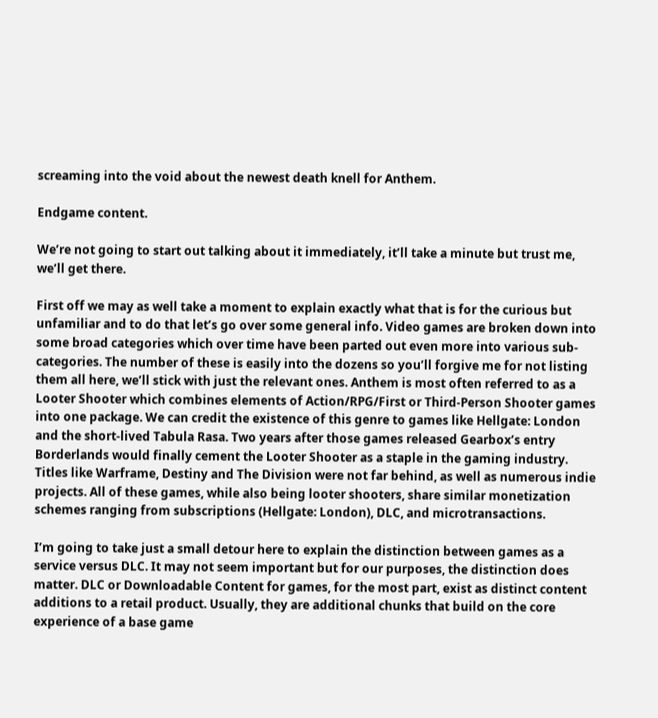screaming into the void about the newest death knell for Anthem.

Endgame content.

We’re not going to start out talking about it immediately, it’ll take a minute but trust me, we’ll get there.

First off we may as well take a moment to explain exactly what that is for the curious but unfamiliar and to do that let’s go over some general info. Video games are broken down into some broad categories which over time have been parted out even more into various sub-categories. The number of these is easily into the dozens so you’ll forgive me for not listing them all here, we’ll stick with just the relevant ones. Anthem is most often referred to as a Looter Shooter which combines elements of Action/RPG/First or Third-Person Shooter games into one package. We can credit the existence of this genre to games like Hellgate: London and the short-lived Tabula Rasa. Two years after those games released Gearbox’s entry Borderlands would finally cement the Looter Shooter as a staple in the gaming industry. Titles like Warframe, Destiny and The Division were not far behind, as well as numerous indie projects. All of these games, while also being looter shooters, share similar monetization schemes ranging from subscriptions (Hellgate: London), DLC, and microtransactions.

I’m going to take just a small detour here to explain the distinction between games as a service versus DLC. It may not seem important but for our purposes, the distinction does matter. DLC or Downloadable Content for games, for the most part, exist as distinct content additions to a retail product. Usually, they are additional chunks that build on the core experience of a base game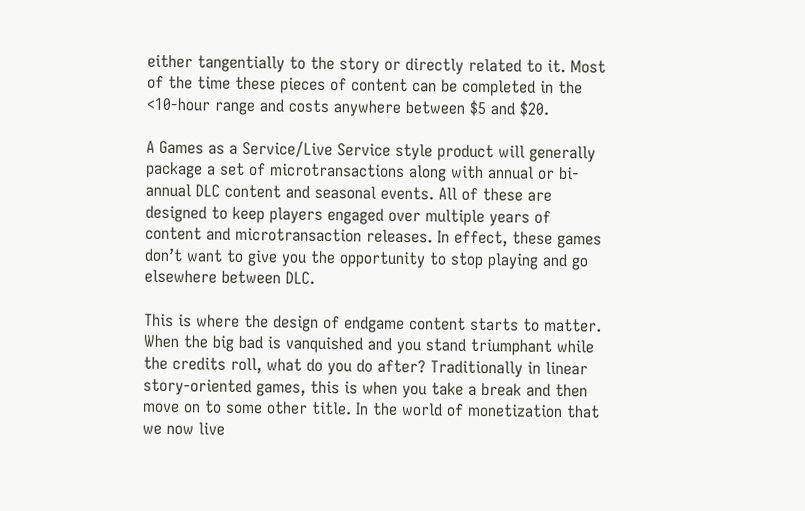either tangentially to the story or directly related to it. Most of the time these pieces of content can be completed in the <10-hour range and costs anywhere between $5 and $20.

A Games as a Service/Live Service style product will generally package a set of microtransactions along with annual or bi-annual DLC content and seasonal events. All of these are designed to keep players engaged over multiple years of content and microtransaction releases. In effect, these games don’t want to give you the opportunity to stop playing and go elsewhere between DLC.

This is where the design of endgame content starts to matter. When the big bad is vanquished and you stand triumphant while the credits roll, what do you do after? Traditionally in linear story-oriented games, this is when you take a break and then move on to some other title. In the world of monetization that we now live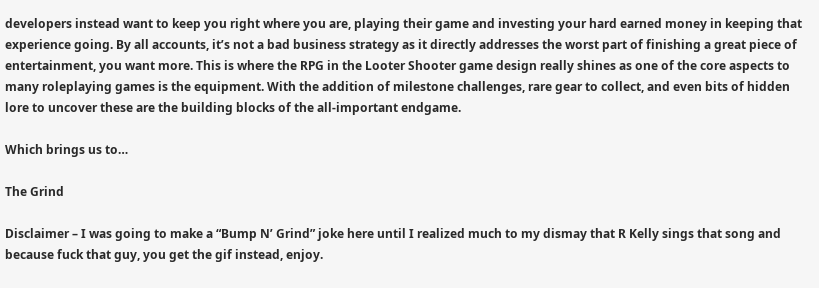developers instead want to keep you right where you are, playing their game and investing your hard earned money in keeping that experience going. By all accounts, it’s not a bad business strategy as it directly addresses the worst part of finishing a great piece of entertainment, you want more. This is where the RPG in the Looter Shooter game design really shines as one of the core aspects to many roleplaying games is the equipment. With the addition of milestone challenges, rare gear to collect, and even bits of hidden lore to uncover these are the building blocks of the all-important endgame.

Which brings us to…

The Grind

Disclaimer – I was going to make a “Bump N’ Grind” joke here until I realized much to my dismay that R Kelly sings that song and because fuck that guy, you get the gif instead, enjoy.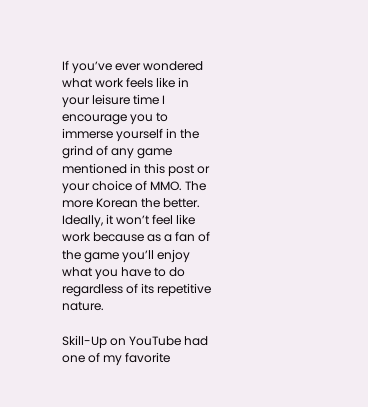If you’ve ever wondered what work feels like in your leisure time I encourage you to immerse yourself in the grind of any game mentioned in this post or your choice of MMO. The more Korean the better. Ideally, it won’t feel like work because as a fan of the game you’ll enjoy what you have to do regardless of its repetitive nature.

Skill-Up on YouTube had one of my favorite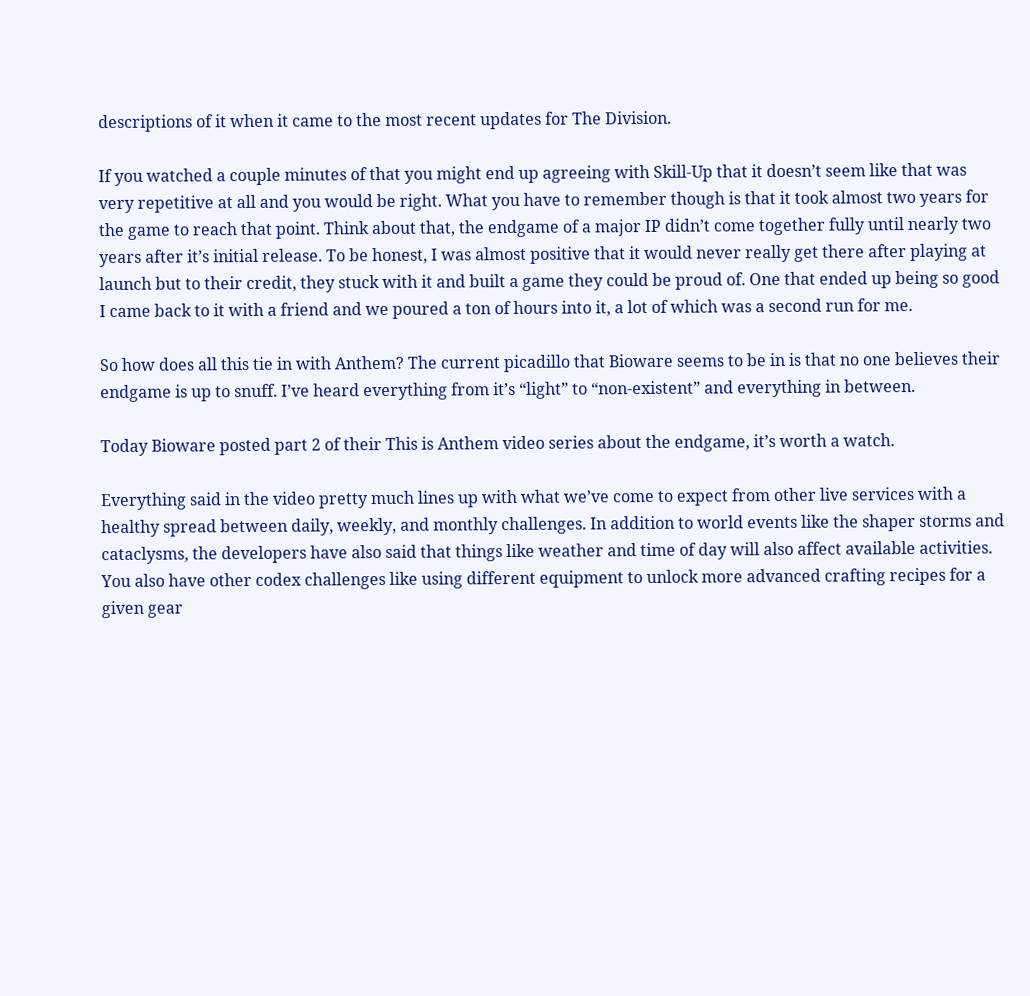descriptions of it when it came to the most recent updates for The Division.

If you watched a couple minutes of that you might end up agreeing with Skill-Up that it doesn’t seem like that was very repetitive at all and you would be right. What you have to remember though is that it took almost two years for the game to reach that point. Think about that, the endgame of a major IP didn’t come together fully until nearly two years after it’s initial release. To be honest, I was almost positive that it would never really get there after playing at launch but to their credit, they stuck with it and built a game they could be proud of. One that ended up being so good I came back to it with a friend and we poured a ton of hours into it, a lot of which was a second run for me.

So how does all this tie in with Anthem? The current picadillo that Bioware seems to be in is that no one believes their endgame is up to snuff. I’ve heard everything from it’s “light” to “non-existent” and everything in between.

Today Bioware posted part 2 of their This is Anthem video series about the endgame, it’s worth a watch.

Everything said in the video pretty much lines up with what we’ve come to expect from other live services with a healthy spread between daily, weekly, and monthly challenges. In addition to world events like the shaper storms and cataclysms, the developers have also said that things like weather and time of day will also affect available activities. You also have other codex challenges like using different equipment to unlock more advanced crafting recipes for a given gear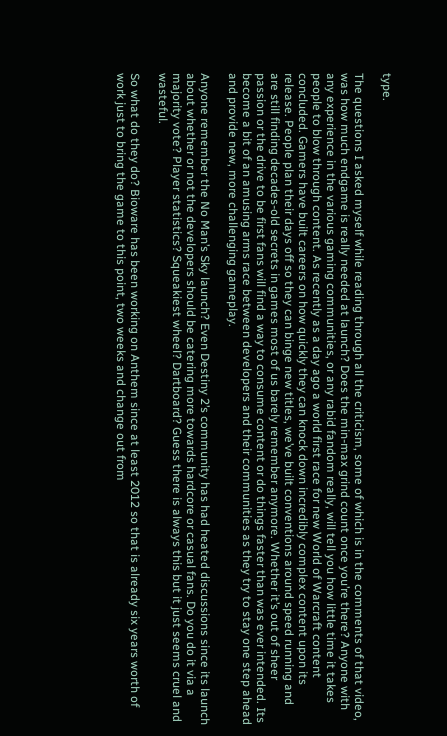type.

The questions I asked myself while reading through all the criticism, some of which is in the comments of that video, was how much endgame is really needed at launch? Does the min-max grind count once you’re there? Anyone with any experience in the various gaming communities, or any rabid fandom really, will tell you how little time it takes people to blow through content. As recently as a day ago a world first race for new World of Warcraft content concluded. Gamers have built careers on how quickly they can knock down incredibly complex content upon its release. People plan their days off so they can binge new titles, we’ve built conventions around speed running and are still finding decades-old secrets in games most of us barely remember anymore. Whether it’s out of sheer passion or the drive to be first fans will find a way to consume content or do things faster than was ever intended. Its become a bit of an amusing arms race between developers and their communities as they try to stay one step ahead and provide new, more challenging gameplay.

Anyone remember the No Man’s Sky launch? Even Destiny 2’s community has had heated discussions since its launch about whether or not the developers should be catering more towards hardcore or casual fans. Do you do it via a majority vote? Player statistics? Squeakiest wheel? Dartboard? Guess there is always this but it just seems cruel and wasteful.

So what do they do? Bioware has been working on Anthem since at least 2012 so that is already six years worth of work just to bring the game to this point, two weeks and change out from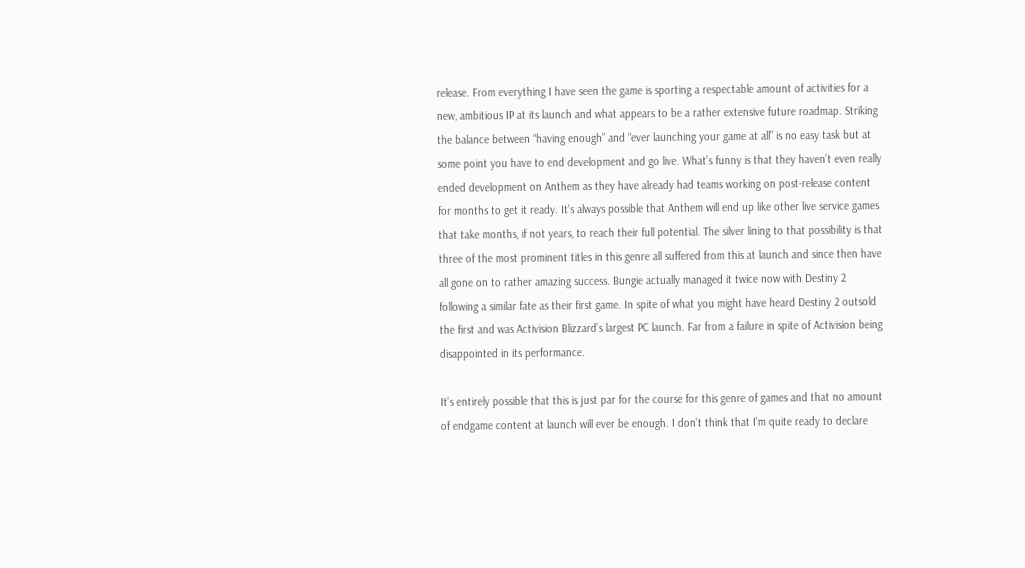release. From everything I have seen the game is sporting a respectable amount of activities for a new, ambitious IP at its launch and what appears to be a rather extensive future roadmap. Striking the balance between “having enough” and “ever launching your game at all” is no easy task but at some point you have to end development and go live. What’s funny is that they haven’t even really ended development on Anthem as they have already had teams working on post-release content for months to get it ready. It’s always possible that Anthem will end up like other live service games that take months, if not years, to reach their full potential. The silver lining to that possibility is that three of the most prominent titles in this genre all suffered from this at launch and since then have all gone on to rather amazing success. Bungie actually managed it twice now with Destiny 2 following a similar fate as their first game. In spite of what you might have heard Destiny 2 outsold the first and was Activision Blizzard’s largest PC launch. Far from a failure in spite of Activision being disappointed in its performance.

It’s entirely possible that this is just par for the course for this genre of games and that no amount of endgame content at launch will ever be enough. I don’t think that I’m quite ready to declare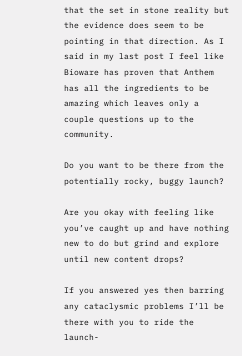that the set in stone reality but the evidence does seem to be pointing in that direction. As I said in my last post I feel like Bioware has proven that Anthem has all the ingredients to be amazing which leaves only a couple questions up to the community.

Do you want to be there from the potentially rocky, buggy launch?

Are you okay with feeling like you’ve caught up and have nothing new to do but grind and explore until new content drops?

If you answered yes then barring any cataclysmic problems I’ll be there with you to ride the launch-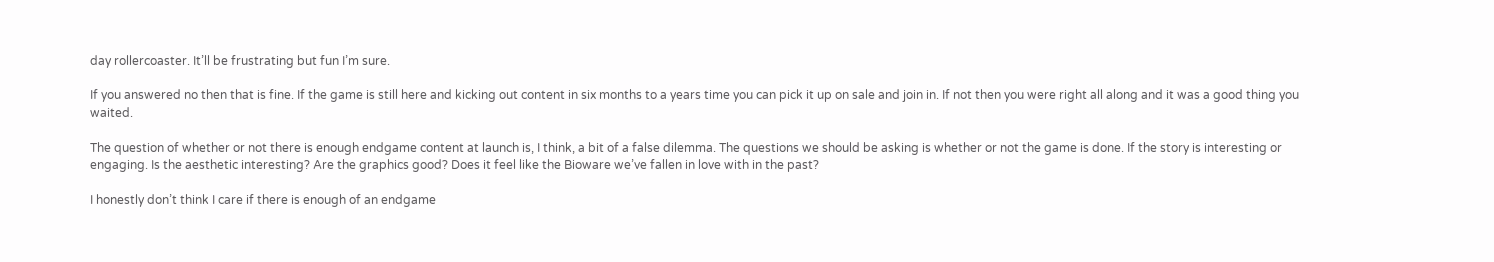day rollercoaster. It’ll be frustrating but fun I’m sure.

If you answered no then that is fine. If the game is still here and kicking out content in six months to a years time you can pick it up on sale and join in. If not then you were right all along and it was a good thing you waited.

The question of whether or not there is enough endgame content at launch is, I think, a bit of a false dilemma. The questions we should be asking is whether or not the game is done. If the story is interesting or engaging. Is the aesthetic interesting? Are the graphics good? Does it feel like the Bioware we’ve fallen in love with in the past?

I honestly don’t think I care if there is enough of an endgame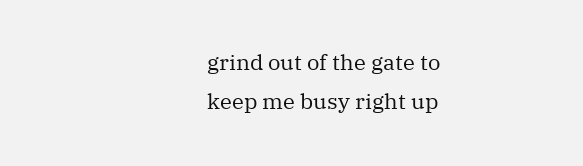grind out of the gate to keep me busy right up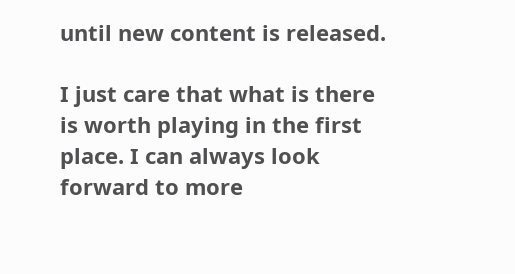until new content is released.

I just care that what is there is worth playing in the first place. I can always look forward to more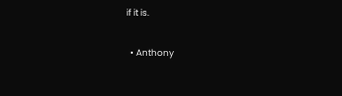if it is.

  • Anthony